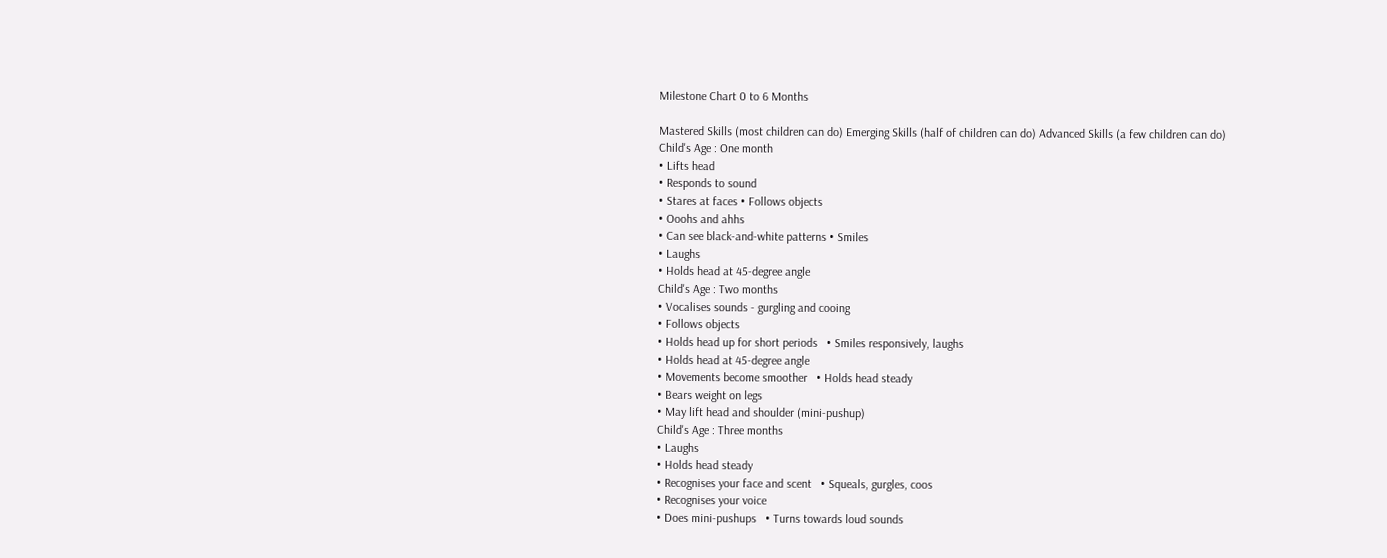Milestone Chart 0 to 6 Months

Mastered Skills (most children can do) Emerging Skills (half of children can do) Advanced Skills (a few children can do)
Child's Age : One month
• Lifts head
• Responds to sound
• Stares at faces • Follows objects
• Ooohs and ahhs
• Can see black-and-white patterns • Smiles
• Laughs
• Holds head at 45-degree angle
Child's Age : Two months
• Vocalises sounds - gurgling and cooing
• Follows objects
• Holds head up for short periods   • Smiles responsively, laughs
• Holds head at 45-degree angle
• Movements become smoother   • Holds head steady
• Bears weight on legs
• May lift head and shoulder (mini-pushup)
Child's Age : Three months
• Laughs
• Holds head steady
• Recognises your face and scent   • Squeals, gurgles, coos
• Recognises your voice
• Does mini-pushups   • Turns towards loud sounds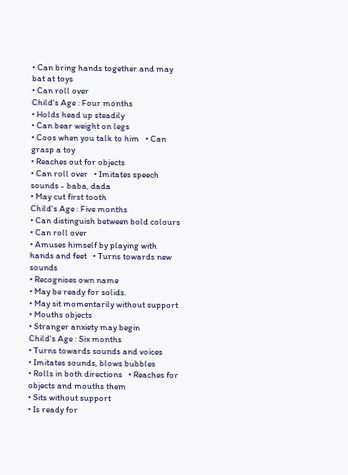• Can bring hands together and may bat at toys
• Can roll over
Child's Age : Four months
• Holds head up steadily
• Can bear weight on legs
• Coos when you talk to him   • Can grasp a toy
• Reaches out for objects
• Can roll over   • Imitates speech sounds - baba, dada
• May cut first tooth
Child's Age : Five months
• Can distinguish between bold colours
• Can roll over
• Amuses himself by playing with hands and feet   • Turns towards new sounds
• Recognises own name
• May be ready for solids.
• May sit momentarily without support
• Mouths objects
• Stranger anxiety may begin
Child's Age : Six months
• Turns towards sounds and voices
• Imitates sounds, blows bubbles
• Rolls in both directions   • Reaches for objects and mouths them
• Sits without support
• Is ready for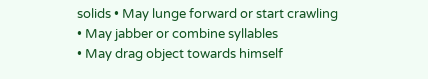solids • May lunge forward or start crawling
• May jabber or combine syllables
• May drag object towards himself